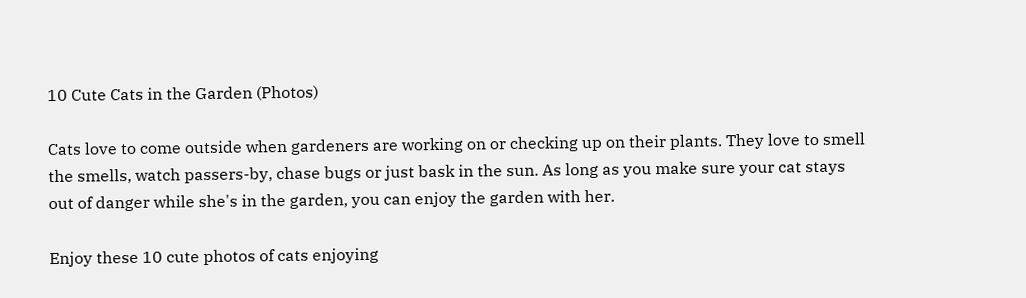10 Cute Cats in the Garden (Photos)

Cats love to come outside when gardeners are working on or checking up on their plants. They love to smell the smells, watch passers-by, chase bugs or just bask in the sun. As long as you make sure your cat stays out of danger while she's in the garden, you can enjoy the garden with her.

Enjoy these 10 cute photos of cats enjoying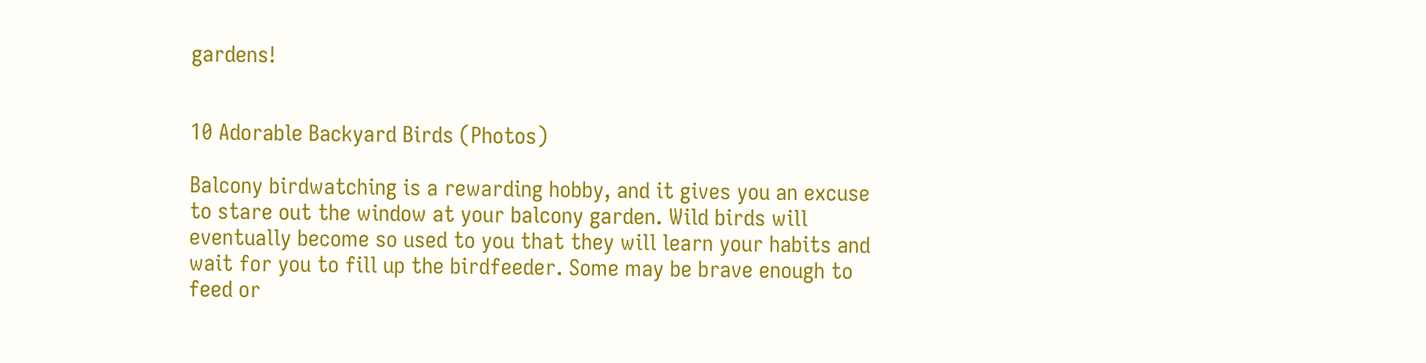gardens!


10 Adorable Backyard Birds (Photos)

Balcony birdwatching is a rewarding hobby, and it gives you an excuse to stare out the window at your balcony garden. Wild birds will eventually become so used to you that they will learn your habits and wait for you to fill up the birdfeeder. Some may be brave enough to feed or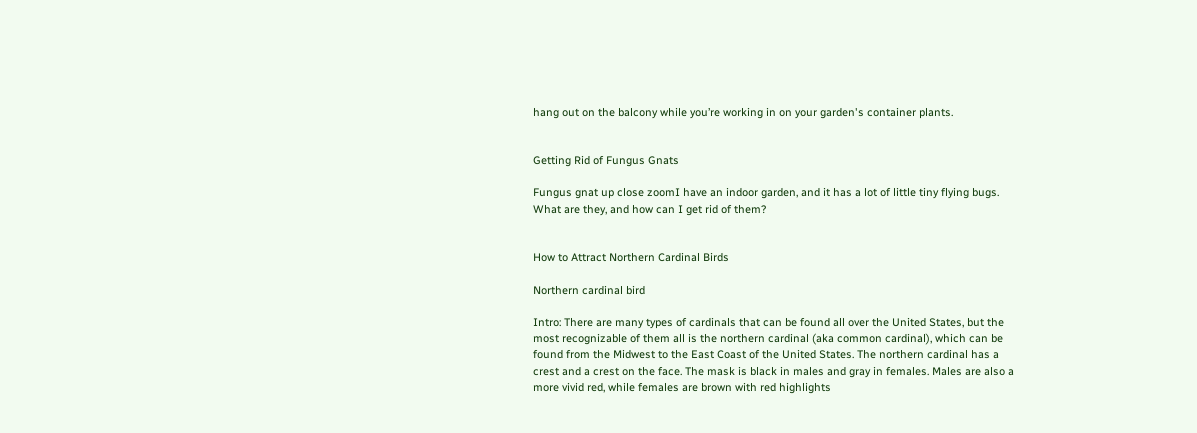hang out on the balcony while you’re working in on your garden's container plants.


Getting Rid of Fungus Gnats

Fungus gnat up close zoomI have an indoor garden, and it has a lot of little tiny flying bugs. What are they, and how can I get rid of them?


How to Attract Northern Cardinal Birds

Northern cardinal bird

Intro: There are many types of cardinals that can be found all over the United States, but the most recognizable of them all is the northern cardinal (aka common cardinal), which can be found from the Midwest to the East Coast of the United States. The northern cardinal has a crest and a crest on the face. The mask is black in males and gray in females. Males are also a more vivid red, while females are brown with red highlights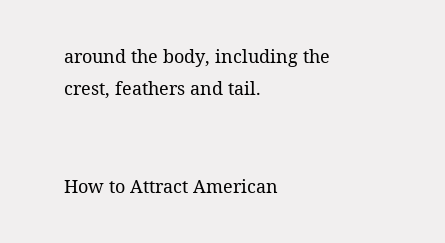around the body, including the crest, feathers and tail.


How to Attract American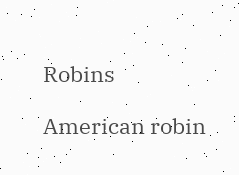Robins

American robin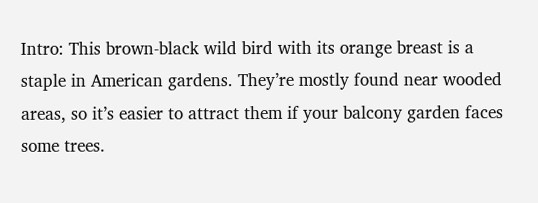Intro: This brown-black wild bird with its orange breast is a staple in American gardens. They’re mostly found near wooded areas, so it’s easier to attract them if your balcony garden faces some trees.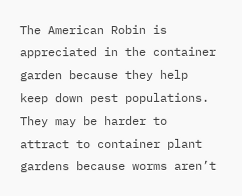The American Robin is appreciated in the container garden because they help keep down pest populations. They may be harder to attract to container plant gardens because worms aren’t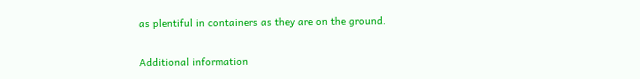as plentiful in containers as they are on the ground.


Additional information